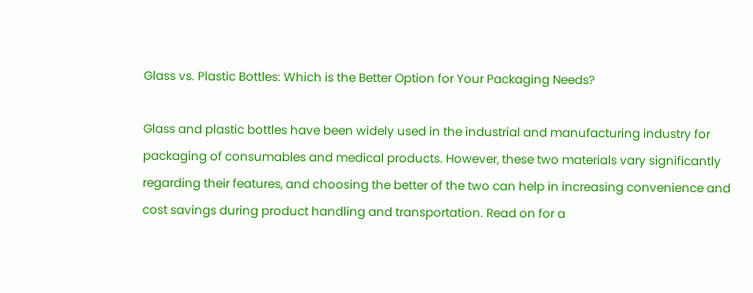Glass vs. Plastic Bottles: Which is the Better Option for Your Packaging Needs?

Glass and plastic bottles have been widely used in the industrial and manufacturing industry for packaging of consumables and medical products. However, these two materials vary significantly regarding their features, and choosing the better of the two can help in increasing convenience and cost savings during product handling and transportation. Read on for a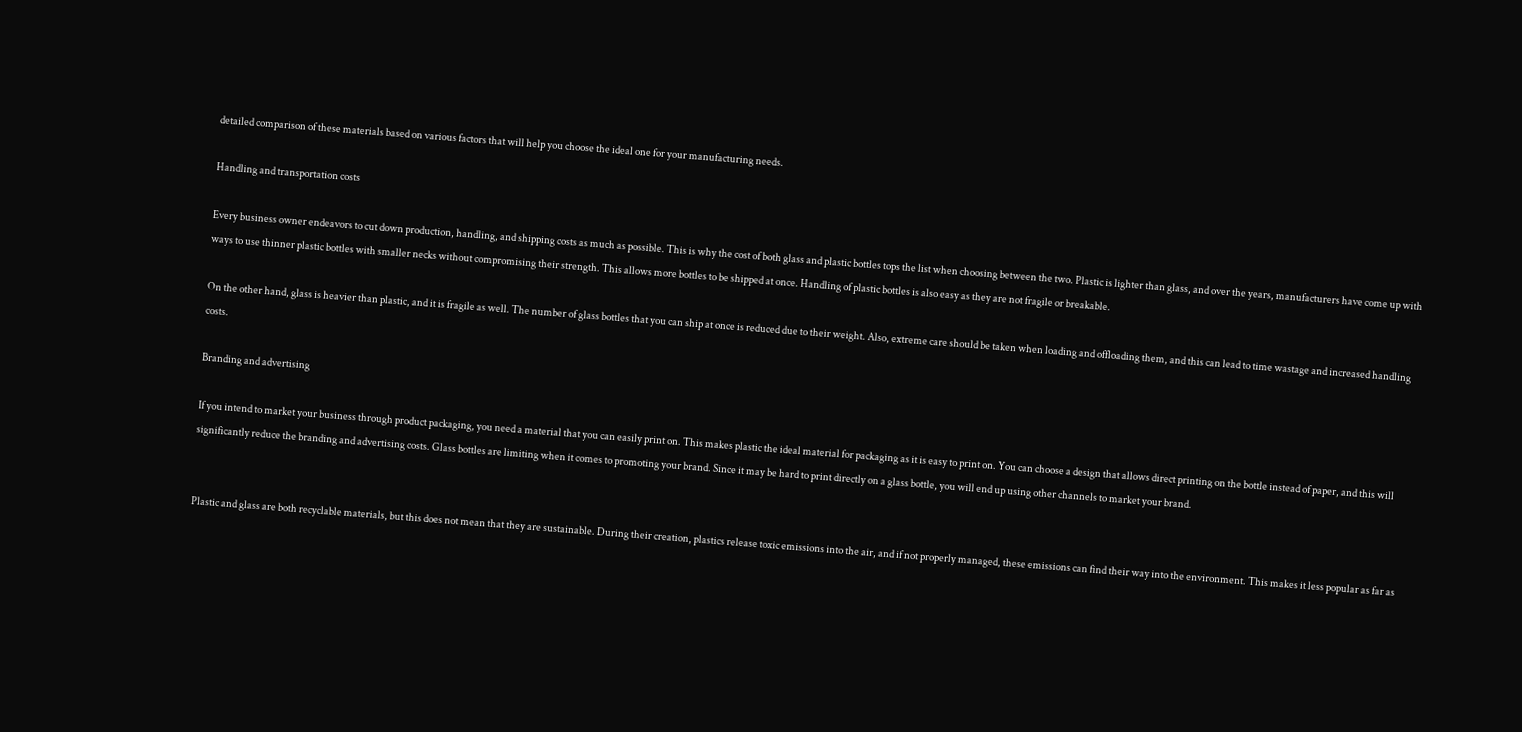detailed comparison of these materials based on various factors that will help you choose the ideal one for your manufacturing needs.

Handling and transportation costs

Every business owner endeavors to cut down production, handling, and shipping costs as much as possible. This is why the cost of both glass and plastic bottles tops the list when choosing between the two. Plastic is lighter than glass, and over the years, manufacturers have come up with ways to use thinner plastic bottles with smaller necks without compromising their strength. This allows more bottles to be shipped at once. Handling of plastic bottles is also easy as they are not fragile or breakable.

On the other hand, glass is heavier than plastic, and it is fragile as well. The number of glass bottles that you can ship at once is reduced due to their weight. Also, extreme care should be taken when loading and offloading them, and this can lead to time wastage and increased handling costs.

Branding and advertising

If you intend to market your business through product packaging, you need a material that you can easily print on. This makes plastic the ideal material for packaging as it is easy to print on. You can choose a design that allows direct printing on the bottle instead of paper, and this will significantly reduce the branding and advertising costs. Glass bottles are limiting when it comes to promoting your brand. Since it may be hard to print directly on a glass bottle, you will end up using other channels to market your brand.


Plastic and glass are both recyclable materials, but this does not mean that they are sustainable. During their creation, plastics release toxic emissions into the air, and if not properly managed, these emissions can find their way into the environment. This makes it less popular as far as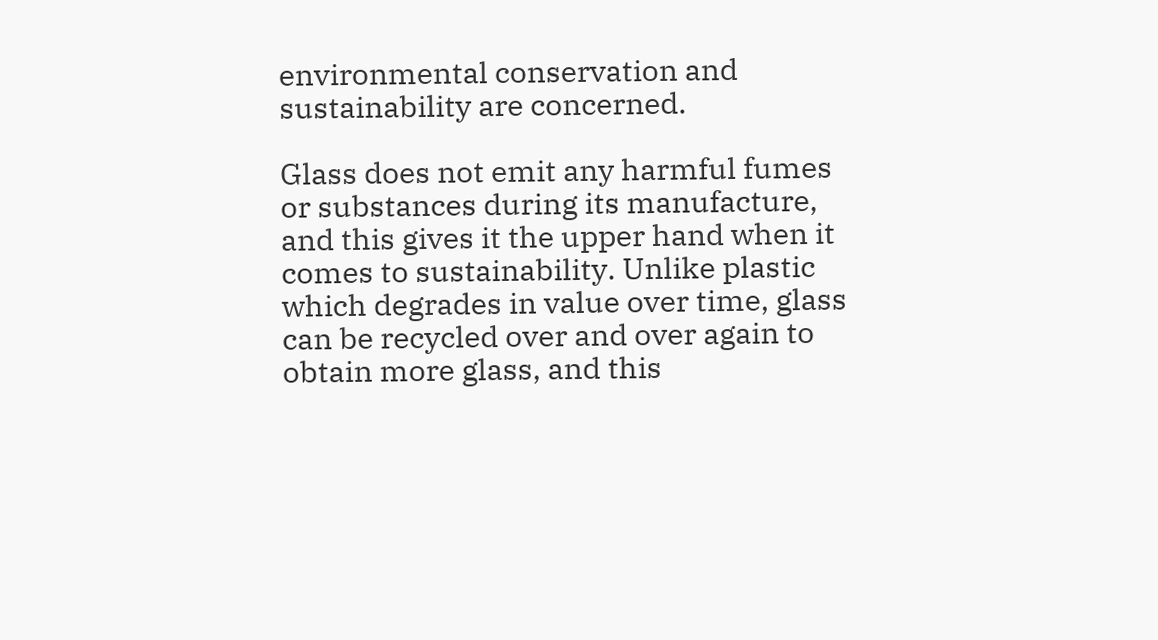environmental conservation and sustainability are concerned.

Glass does not emit any harmful fumes or substances during its manufacture, and this gives it the upper hand when it comes to sustainability. Unlike plastic which degrades in value over time, glass can be recycled over and over again to obtain more glass, and this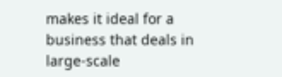makes it ideal for a business that deals in large-scale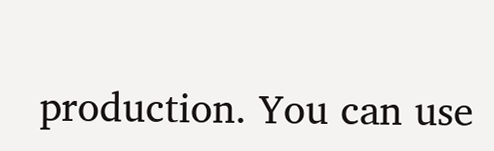production. You can use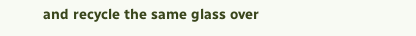and recycle the same glass over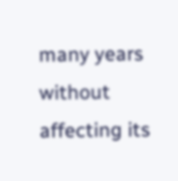many years without affecting its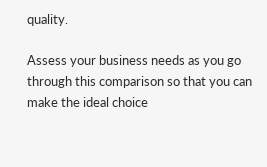quality.

Assess your business needs as you go through this comparison so that you can make the ideal choice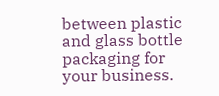between plastic and glass bottle packaging for your business.